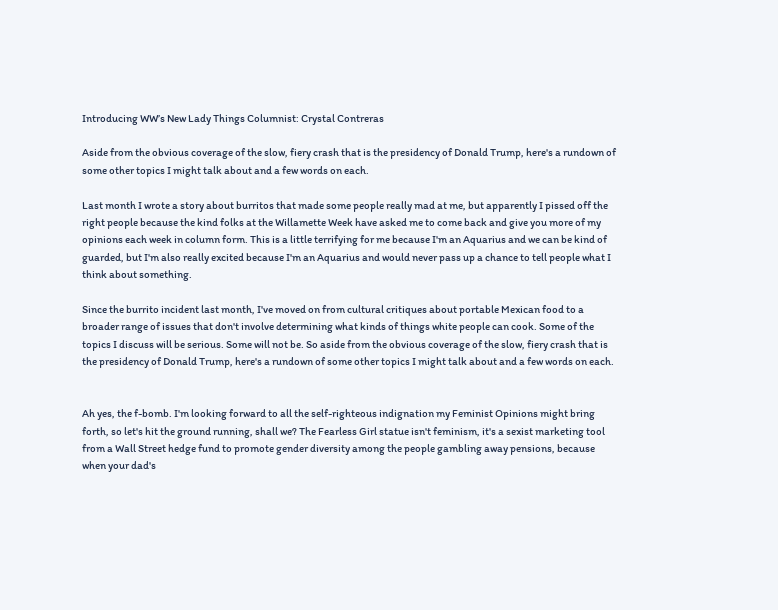Introducing WW’s New Lady Things Columnist: Crystal Contreras

Aside from the obvious coverage of the slow, fiery crash that is the presidency of Donald Trump, here's a rundown of some other topics I might talk about and a few words on each.

Last month I wrote a story about burritos that made some people really mad at me, but apparently I pissed off the right people because the kind folks at the Willamette Week have asked me to come back and give you more of my opinions each week in column form. This is a little terrifying for me because I'm an Aquarius and we can be kind of guarded, but I'm also really excited because I'm an Aquarius and would never pass up a chance to tell people what I think about something.

Since the burrito incident last month, I've moved on from cultural critiques about portable Mexican food to a broader range of issues that don't involve determining what kinds of things white people can cook. Some of the topics I discuss will be serious. Some will not be. So aside from the obvious coverage of the slow, fiery crash that is the presidency of Donald Trump, here's a rundown of some other topics I might talk about and a few words on each.


Ah yes, the f-bomb. I'm looking forward to all the self-righteous indignation my Feminist Opinions might bring forth, so let's hit the ground running, shall we? The Fearless Girl statue isn't feminism, it's a sexist marketing tool from a Wall Street hedge fund to promote gender diversity among the people gambling away pensions, because when your dad's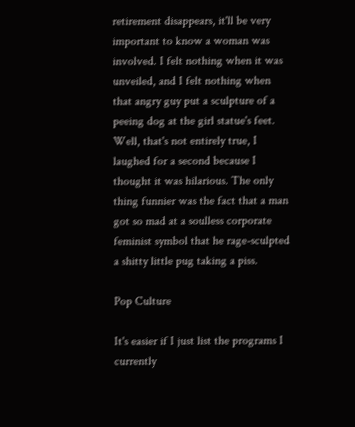retirement disappears, it'll be very important to know a woman was involved. I felt nothing when it was unveiled, and I felt nothing when that angry guy put a sculpture of a peeing dog at the girl statue's feet. Well, that's not entirely true, I laughed for a second because I thought it was hilarious. The only thing funnier was the fact that a man got so mad at a soulless corporate feminist symbol that he rage-sculpted a shitty little pug taking a piss.

Pop Culture

It's easier if I just list the programs I currently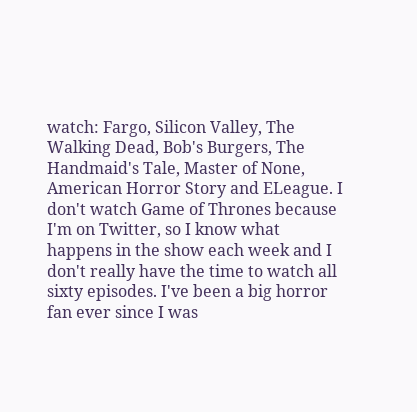watch: Fargo, Silicon Valley, The Walking Dead, Bob's Burgers, The Handmaid's Tale, Master of None, American Horror Story and ELeague. I don't watch Game of Thrones because I'm on Twitter, so I know what happens in the show each week and I don't really have the time to watch all sixty episodes. I've been a big horror fan ever since I was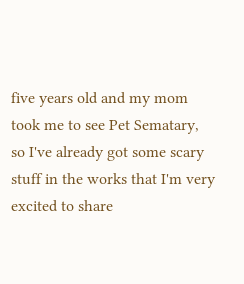five years old and my mom took me to see Pet Sematary, so I've already got some scary stuff in the works that I'm very excited to share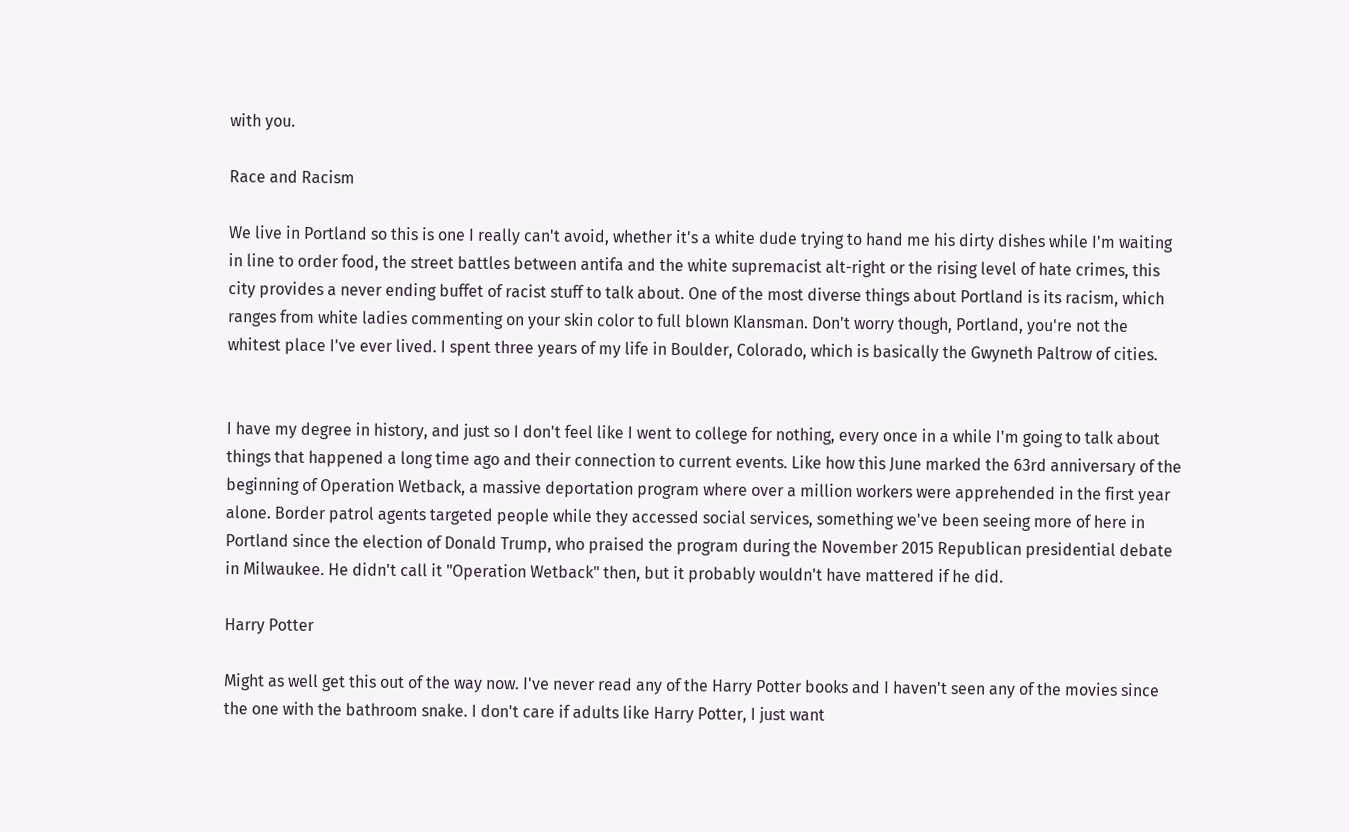with you.

Race and Racism

We live in Portland so this is one I really can't avoid, whether it's a white dude trying to hand me his dirty dishes while I'm waiting in line to order food, the street battles between antifa and the white supremacist alt-right or the rising level of hate crimes, this city provides a never ending buffet of racist stuff to talk about. One of the most diverse things about Portland is its racism, which ranges from white ladies commenting on your skin color to full blown Klansman. Don't worry though, Portland, you're not the whitest place I've ever lived. I spent three years of my life in Boulder, Colorado, which is basically the Gwyneth Paltrow of cities.


I have my degree in history, and just so I don't feel like I went to college for nothing, every once in a while I'm going to talk about things that happened a long time ago and their connection to current events. Like how this June marked the 63rd anniversary of the beginning of Operation Wetback, a massive deportation program where over a million workers were apprehended in the first year alone. Border patrol agents targeted people while they accessed social services, something we've been seeing more of here in Portland since the election of Donald Trump, who praised the program during the November 2015 Republican presidential debate in Milwaukee. He didn't call it "Operation Wetback" then, but it probably wouldn't have mattered if he did.

Harry Potter

Might as well get this out of the way now. I've never read any of the Harry Potter books and I haven't seen any of the movies since the one with the bathroom snake. I don't care if adults like Harry Potter, I just want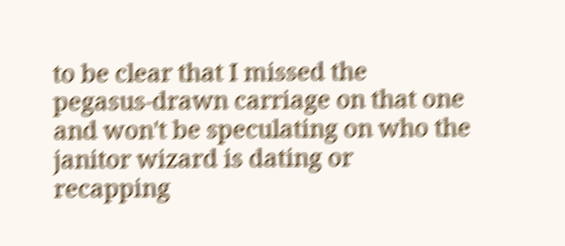to be clear that I missed the pegasus-drawn carriage on that one and won't be speculating on who the janitor wizard is dating or recapping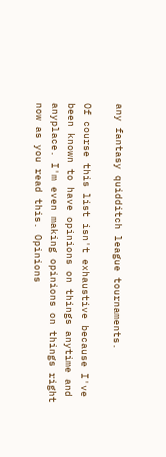any fantasy quidditch league tournaments.

Of course this list isn't exhaustive because I've been known to have opinions on things anytime and anyplace. I'm even making opinions on things right now as you read this. Opinions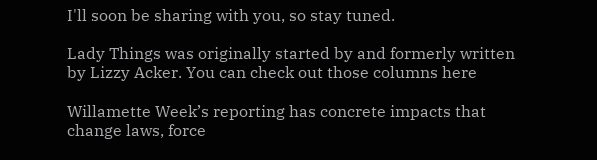I'll soon be sharing with you, so stay tuned.

Lady Things was originally started by and formerly written by Lizzy Acker. You can check out those columns here

Willamette Week’s reporting has concrete impacts that change laws, force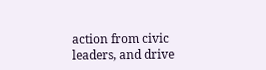action from civic leaders, and drive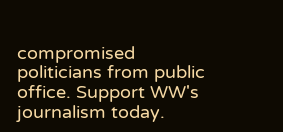compromised politicians from public office. Support WW's journalism today.